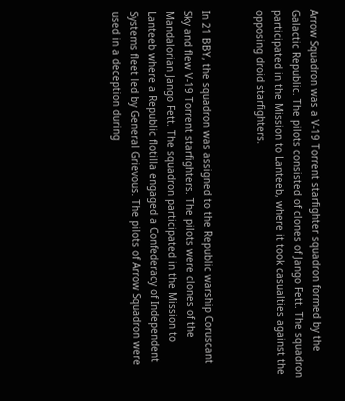Arrow Squadron was a V-19 Torrent starfighter squadron formed by the Galactic Republic. The pilots consisted of clones of Jango Fett. The squadron participated in the Mission to Lanteeb, where it took casualties against the opposing droid starfighters.


In 21 BBY, the squadron was assigned to the Republic warship Coruscant Sky and flew V-19 Torrent starfighters. The pilots were clones of the Mandalorian Jango Fett. The squadron participated in the Mission to Lanteeb where a Republic flotilla engaged a Confederacy of Independent Systems fleet led by General Grievous. The pilots of Arrow Squadron were used in a deception during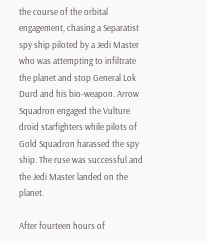the course of the orbital engagement, chasing a Separatist spy ship piloted by a Jedi Master who was attempting to infiltrate the planet and stop General Lok Durd and his bio-weapon. Arrow Squadron engaged the Vulture droid starfighters while pilots of Gold Squadron harassed the spy ship. The ruse was successful and the Jedi Master landed on the planet.

After fourteen hours of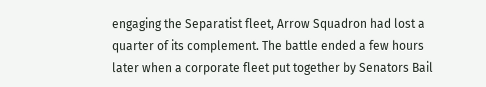engaging the Separatist fleet, Arrow Squadron had lost a quarter of its complement. The battle ended a few hours later when a corporate fleet put together by Senators Bail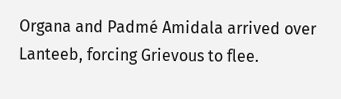Organa and Padmé Amidala arrived over Lanteeb, forcing Grievous to flee.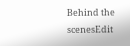Behind the scenesEdit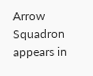Arrow Squadron appears in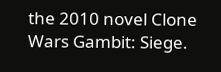the 2010 novel Clone Wars Gambit: Siege.